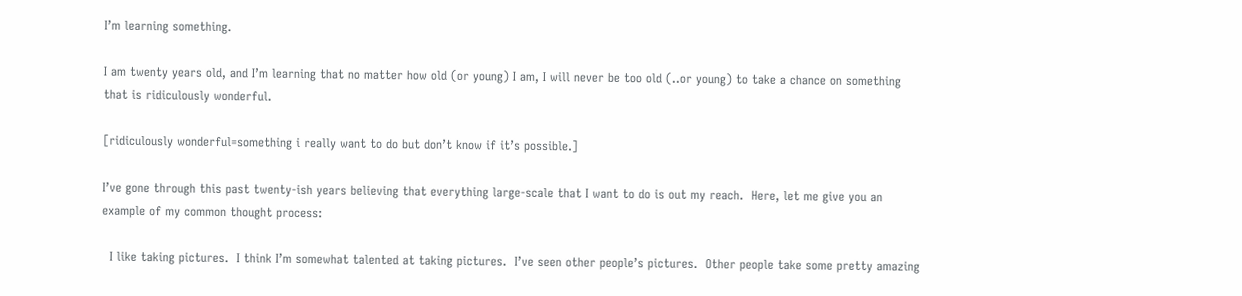I’m learning something.

I am twenty years old, and I’m learning that no matter how old (or young) I am, I will never be too old (..or young) to take a chance on something that is ridiculously wonderful.

[ridiculously wonderful=something i really want to do but don’t know if it’s possible.]

I’ve gone through this past twenty-ish years believing that everything large-scale that I want to do is out my reach.  Here, let me give you an example of my common thought process:

  I like taking pictures.  I think I’m somewhat talented at taking pictures.  I’ve seen other people’s pictures.  Other people take some pretty amazing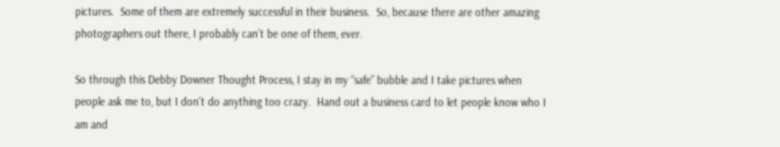pictures.  Some of them are extremely successful in their business.  So, because there are other amazing photographers out there, I probably can’t be one of them, ever.

So through this Debby Downer Thought Process, I stay in my “safe” bubble and I take pictures when people ask me to, but I don’t do anything too crazy.  Hand out a business card to let people know who I am and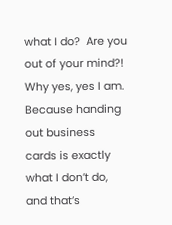what I do?  Are you out of your mind?!  Why yes, yes I am.  Because handing out business cards is exactly what I don’t do, and that’s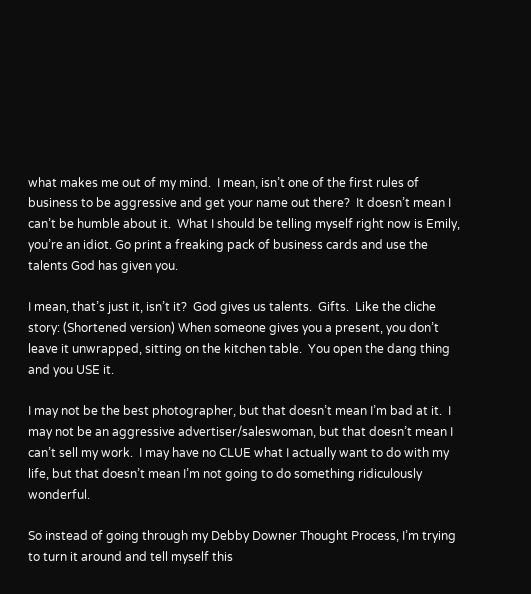what makes me out of my mind.  I mean, isn’t one of the first rules of business to be aggressive and get your name out there?  It doesn’t mean I can’t be humble about it.  What I should be telling myself right now is Emily, you’re an idiot. Go print a freaking pack of business cards and use the talents God has given you.

I mean, that’s just it, isn’t it?  God gives us talents.  Gifts.  Like the cliche story: (Shortened version) When someone gives you a present, you don’t leave it unwrapped, sitting on the kitchen table.  You open the dang thing and you USE it.

I may not be the best photographer, but that doesn’t mean I’m bad at it.  I may not be an aggressive advertiser/saleswoman, but that doesn’t mean I can’t sell my work.  I may have no CLUE what I actually want to do with my life, but that doesn’t mean I’m not going to do something ridiculously wonderful.

So instead of going through my Debby Downer Thought Process, I’m trying to turn it around and tell myself this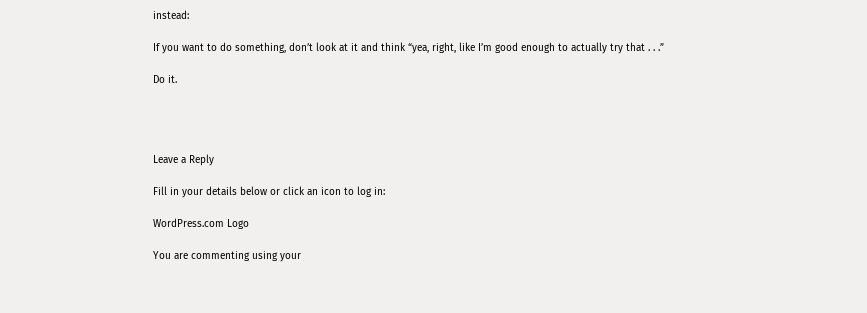instead:

If you want to do something, don’t look at it and think “yea, right, like I’m good enough to actually try that . . .”

Do it.




Leave a Reply

Fill in your details below or click an icon to log in:

WordPress.com Logo

You are commenting using your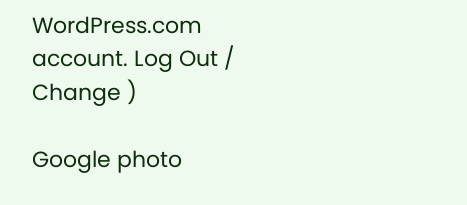WordPress.com account. Log Out /  Change )

Google photo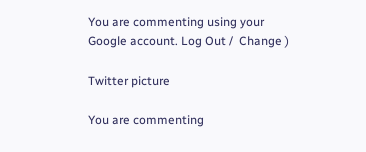You are commenting using your Google account. Log Out /  Change )

Twitter picture

You are commenting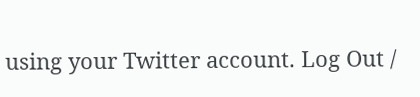using your Twitter account. Log Out /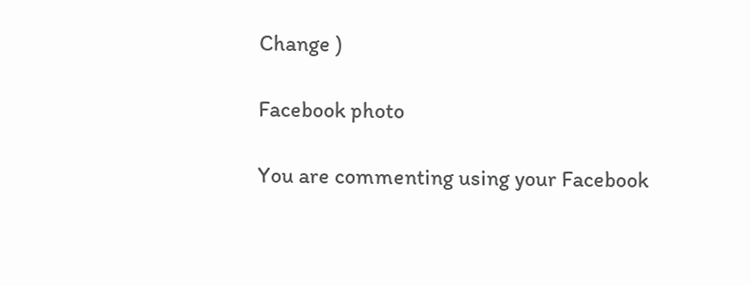Change )

Facebook photo

You are commenting using your Facebook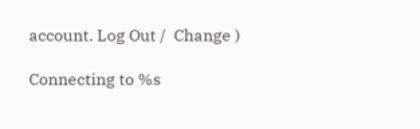account. Log Out /  Change )

Connecting to %s